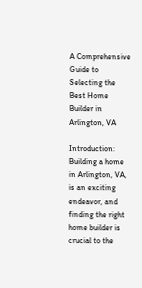A Comprehensive Guide to Selecting the Best Home Builder in Arlington, VA

Introduction: Building a home in Arlington, VA, is an exciting endeavor, and finding the right home builder is crucial to the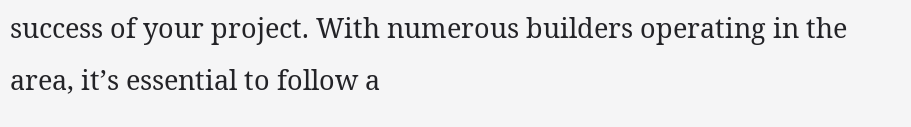success of your project. With numerous builders operating in the area, it’s essential to follow a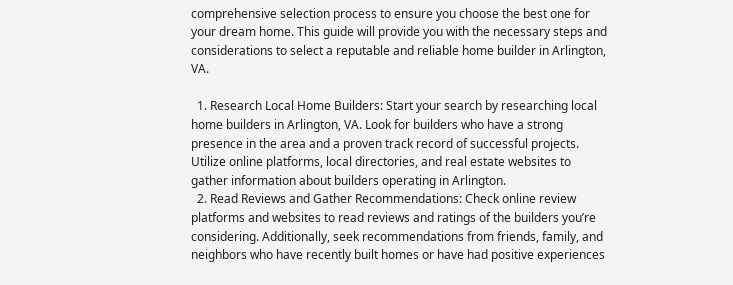comprehensive selection process to ensure you choose the best one for your dream home. This guide will provide you with the necessary steps and considerations to select a reputable and reliable home builder in Arlington, VA.

  1. Research Local Home Builders: Start your search by researching local home builders in Arlington, VA. Look for builders who have a strong presence in the area and a proven track record of successful projects. Utilize online platforms, local directories, and real estate websites to gather information about builders operating in Arlington.
  2. Read Reviews and Gather Recommendations: Check online review platforms and websites to read reviews and ratings of the builders you’re considering. Additionally, seek recommendations from friends, family, and neighbors who have recently built homes or have had positive experiences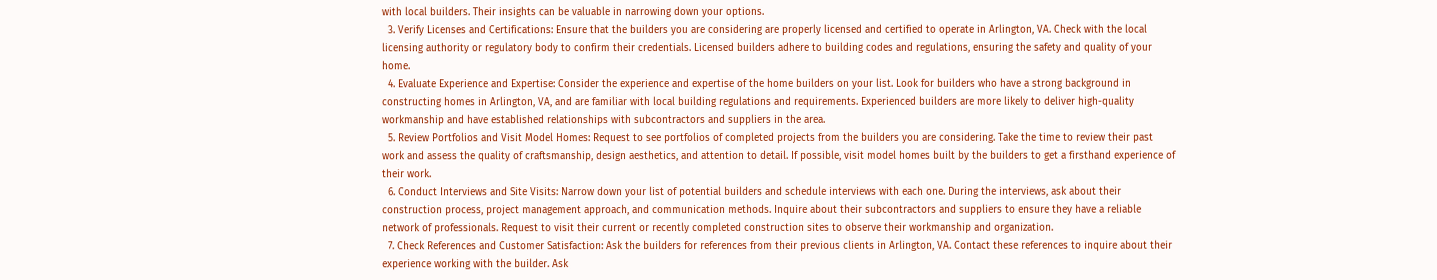with local builders. Their insights can be valuable in narrowing down your options.
  3. Verify Licenses and Certifications: Ensure that the builders you are considering are properly licensed and certified to operate in Arlington, VA. Check with the local licensing authority or regulatory body to confirm their credentials. Licensed builders adhere to building codes and regulations, ensuring the safety and quality of your home.
  4. Evaluate Experience and Expertise: Consider the experience and expertise of the home builders on your list. Look for builders who have a strong background in constructing homes in Arlington, VA, and are familiar with local building regulations and requirements. Experienced builders are more likely to deliver high-quality workmanship and have established relationships with subcontractors and suppliers in the area.
  5. Review Portfolios and Visit Model Homes: Request to see portfolios of completed projects from the builders you are considering. Take the time to review their past work and assess the quality of craftsmanship, design aesthetics, and attention to detail. If possible, visit model homes built by the builders to get a firsthand experience of their work.
  6. Conduct Interviews and Site Visits: Narrow down your list of potential builders and schedule interviews with each one. During the interviews, ask about their construction process, project management approach, and communication methods. Inquire about their subcontractors and suppliers to ensure they have a reliable network of professionals. Request to visit their current or recently completed construction sites to observe their workmanship and organization.
  7. Check References and Customer Satisfaction: Ask the builders for references from their previous clients in Arlington, VA. Contact these references to inquire about their experience working with the builder. Ask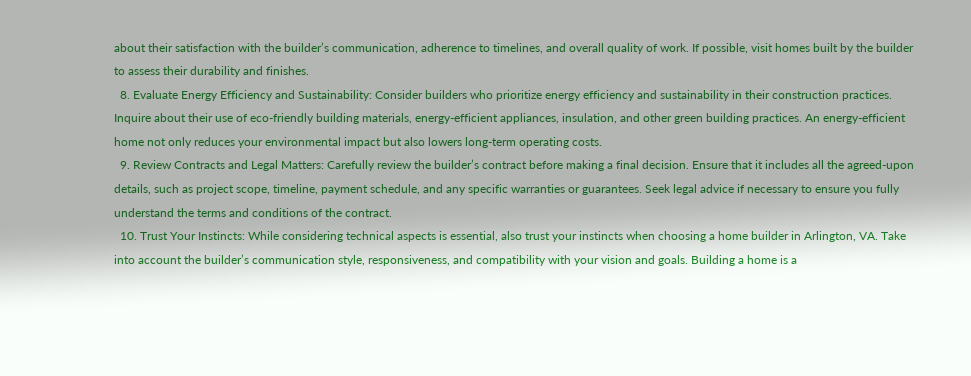about their satisfaction with the builder’s communication, adherence to timelines, and overall quality of work. If possible, visit homes built by the builder to assess their durability and finishes.
  8. Evaluate Energy Efficiency and Sustainability: Consider builders who prioritize energy efficiency and sustainability in their construction practices. Inquire about their use of eco-friendly building materials, energy-efficient appliances, insulation, and other green building practices. An energy-efficient home not only reduces your environmental impact but also lowers long-term operating costs.
  9. Review Contracts and Legal Matters: Carefully review the builder’s contract before making a final decision. Ensure that it includes all the agreed-upon details, such as project scope, timeline, payment schedule, and any specific warranties or guarantees. Seek legal advice if necessary to ensure you fully understand the terms and conditions of the contract.
  10. Trust Your Instincts: While considering technical aspects is essential, also trust your instincts when choosing a home builder in Arlington, VA. Take into account the builder’s communication style, responsiveness, and compatibility with your vision and goals. Building a home is a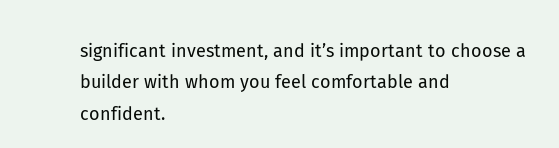significant investment, and it’s important to choose a builder with whom you feel comfortable and confident.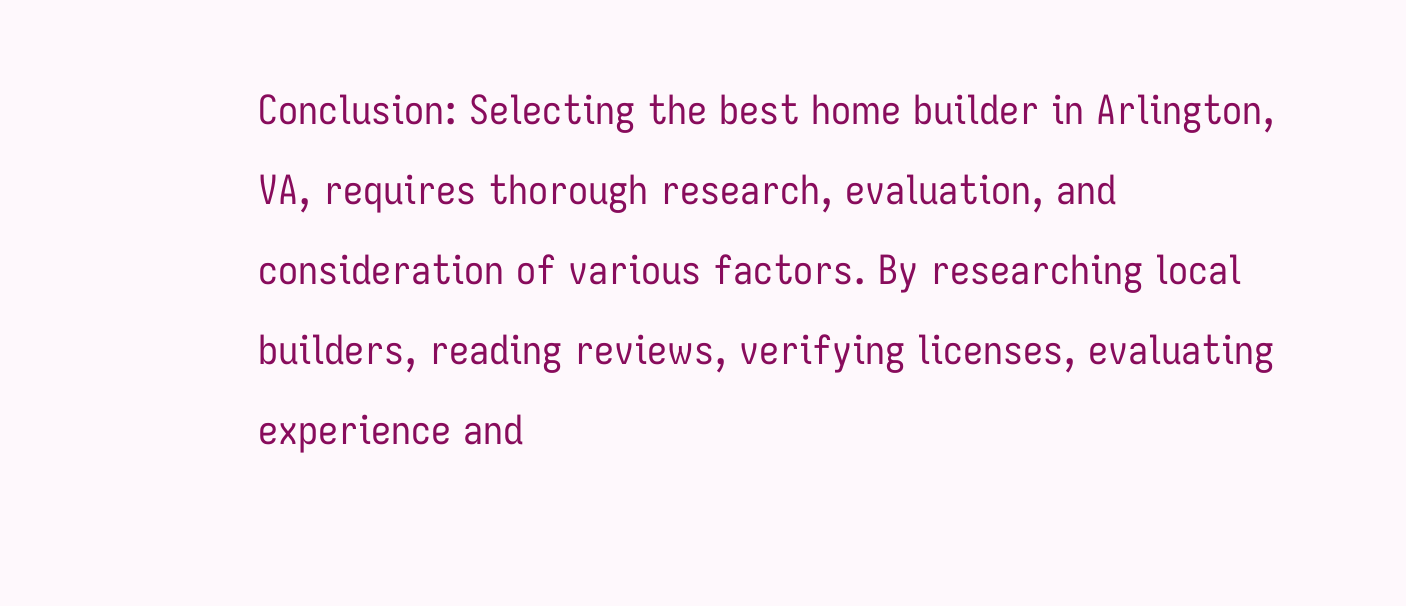Conclusion: Selecting the best home builder in Arlington, VA, requires thorough research, evaluation, and consideration of various factors. By researching local builders, reading reviews, verifying licenses, evaluating experience and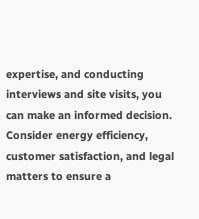expertise, and conducting interviews and site visits, you can make an informed decision. Consider energy efficiency, customer satisfaction, and legal matters to ensure a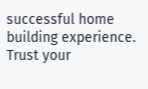successful home building experience. Trust your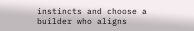instincts and choose a builder who aligns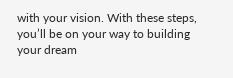with your vision. With these steps, you’ll be on your way to building your dream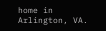home in Arlington, VA.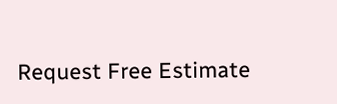Request Free Estimate